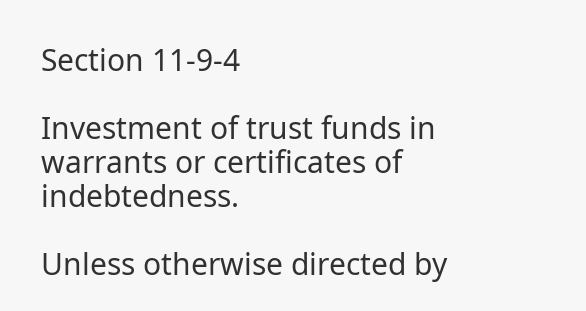Section 11-9-4

Investment of trust funds in warrants or certificates of indebtedness.

Unless otherwise directed by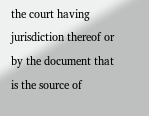the court having jurisdiction thereof or by the document that is the source of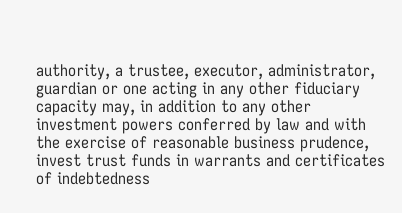authority, a trustee, executor, administrator, guardian or one acting in any other fiduciary capacity may, in addition to any other investment powers conferred by law and with the exercise of reasonable business prudence, invest trust funds in warrants and certificates of indebtedness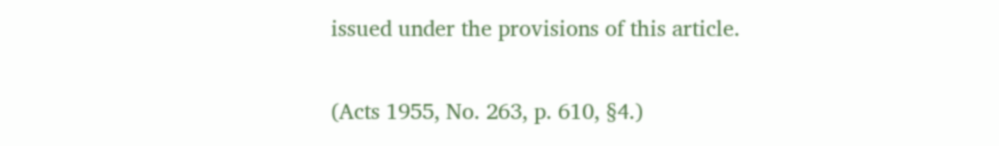issued under the provisions of this article.

(Acts 1955, No. 263, p. 610, §4.)